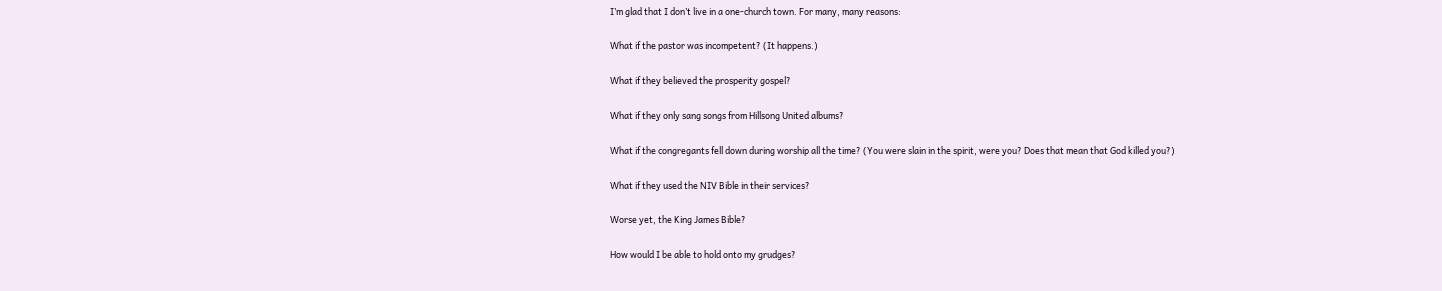I’m glad that I don’t live in a one-church town. For many, many reasons:

What if the pastor was incompetent? (It happens.)

What if they believed the prosperity gospel?

What if they only sang songs from Hillsong United albums?

What if the congregants fell down during worship all the time? (You were slain in the spirit, were you? Does that mean that God killed you?)

What if they used the NIV Bible in their services?

Worse yet, the King James Bible?

How would I be able to hold onto my grudges?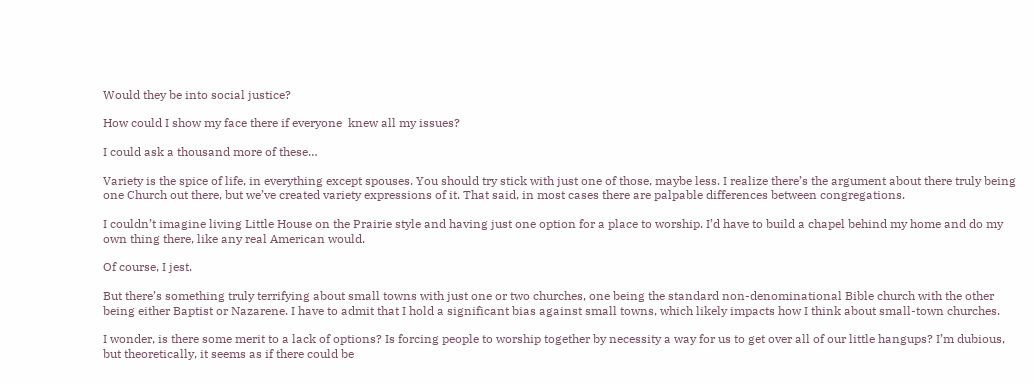Would they be into social justice?

How could I show my face there if everyone  knew all my issues?

I could ask a thousand more of these…

Variety is the spice of life, in everything except spouses. You should try stick with just one of those, maybe less. I realize there’s the argument about there truly being one Church out there, but we’ve created variety expressions of it. That said, in most cases there are palpable differences between congregations.

I couldn’t imagine living Little House on the Prairie style and having just one option for a place to worship. I’d have to build a chapel behind my home and do my own thing there, like any real American would.

Of course, I jest.

But there’s something truly terrifying about small towns with just one or two churches, one being the standard non-denominational Bible church with the other being either Baptist or Nazarene. I have to admit that I hold a significant bias against small towns, which likely impacts how I think about small-town churches.

I wonder, is there some merit to a lack of options? Is forcing people to worship together by necessity a way for us to get over all of our little hangups? I’m dubious, but theoretically, it seems as if there could be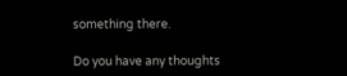something there.

Do you have any thoughts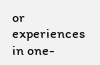or experiences in one-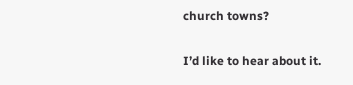church towns?

I’d like to hear about it.